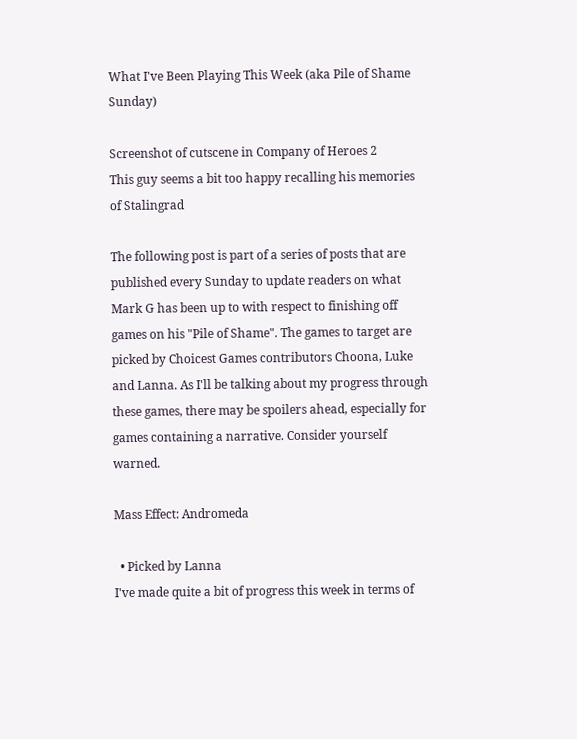What I've Been Playing This Week (aka Pile of Shame Sunday)

Screenshot of cutscene in Company of Heroes 2
This guy seems a bit too happy recalling his memories of Stalingrad

The following post is part of a series of posts that are published every Sunday to update readers on what Mark G has been up to with respect to finishing off games on his "Pile of Shame". The games to target are picked by Choicest Games contributors Choona, Luke and Lanna. As I'll be talking about my progress through these games, there may be spoilers ahead, especially for games containing a narrative. Consider yourself warned.

Mass Effect: Andromeda

  • Picked by Lanna
I've made quite a bit of progress this week in terms of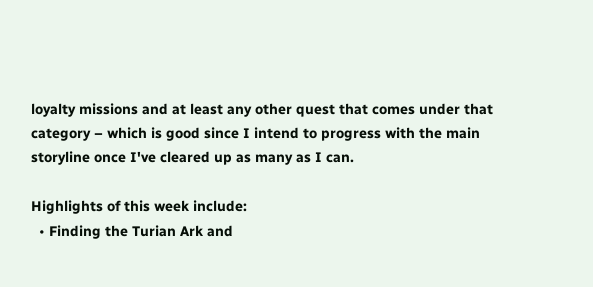loyalty missions and at least any other quest that comes under that category – which is good since I intend to progress with the main storyline once I've cleared up as many as I can.

Highlights of this week include:
  • Finding the Turian Ark and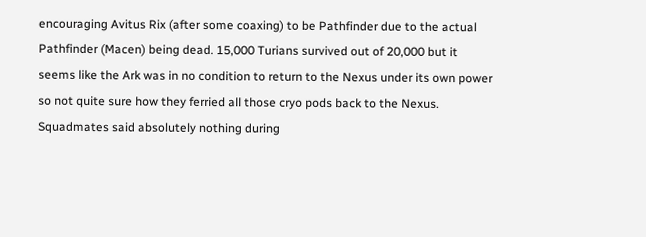encouraging Avitus Rix (after some coaxing) to be Pathfinder due to the actual Pathfinder (Macen) being dead. 15,000 Turians survived out of 20,000 but it seems like the Ark was in no condition to return to the Nexus under its own power so not quite sure how they ferried all those cryo pods back to the Nexus. Squadmates said absolutely nothing during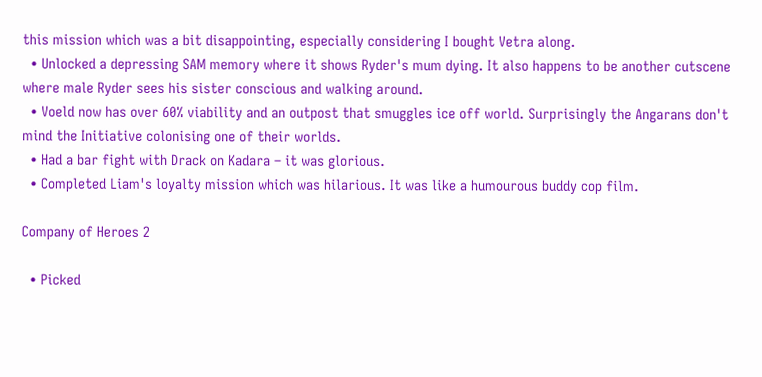this mission which was a bit disappointing, especially considering I bought Vetra along.
  • Unlocked a depressing SAM memory where it shows Ryder's mum dying. It also happens to be another cutscene where male Ryder sees his sister conscious and walking around.
  • Voeld now has over 60% viability and an outpost that smuggles ice off world. Surprisingly the Angarans don't mind the Initiative colonising one of their worlds.
  • Had a bar fight with Drack on Kadara – it was glorious.
  • Completed Liam's loyalty mission which was hilarious. It was like a humourous buddy cop film.

Company of Heroes 2

  • Picked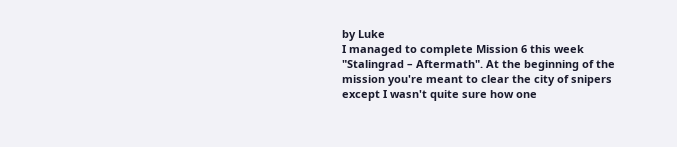by Luke
I managed to complete Mission 6 this week "Stalingrad – Aftermath". At the beginning of the mission you're meant to clear the city of snipers except I wasn't quite sure how one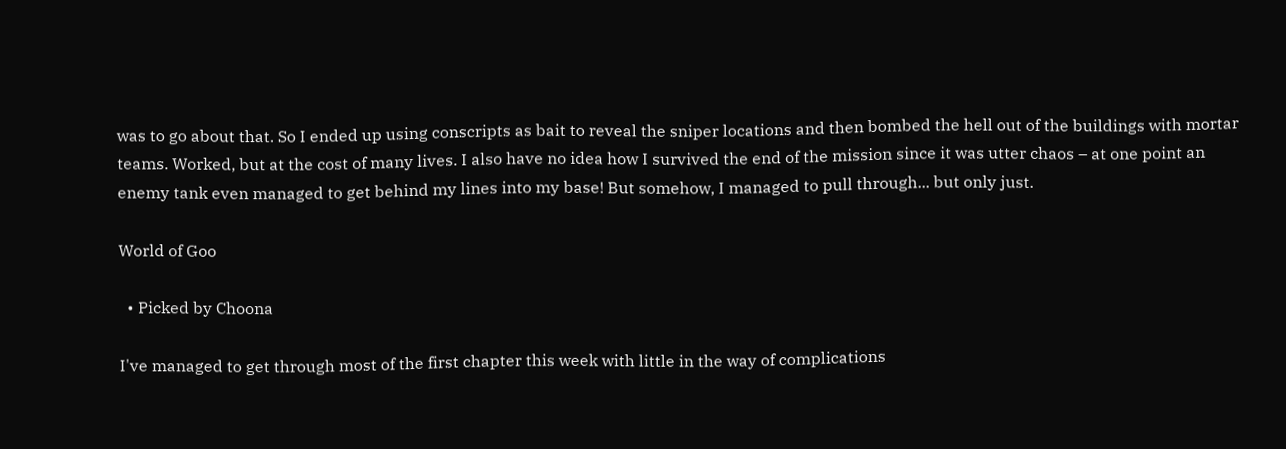was to go about that. So I ended up using conscripts as bait to reveal the sniper locations and then bombed the hell out of the buildings with mortar teams. Worked, but at the cost of many lives. I also have no idea how I survived the end of the mission since it was utter chaos – at one point an enemy tank even managed to get behind my lines into my base! But somehow, I managed to pull through... but only just.

World of Goo

  • Picked by Choona

I've managed to get through most of the first chapter this week with little in the way of complications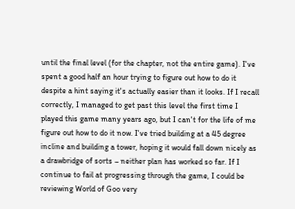until the final level (for the chapter, not the entire game). I've spent a good half an hour trying to figure out how to do it despite a hint saying it's actually easier than it looks. If I recall correctly, I managed to get past this level the first time I played this game many years ago, but I can't for the life of me figure out how to do it now. I've tried building at a 45 degree incline and building a tower, hoping it would fall down nicely as a drawbridge of sorts – neither plan has worked so far. If I continue to fail at progressing through the game, I could be reviewing World of Goo very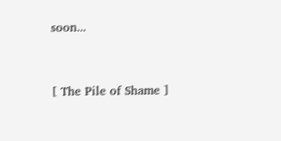soon...


[ The Pile of Shame ]